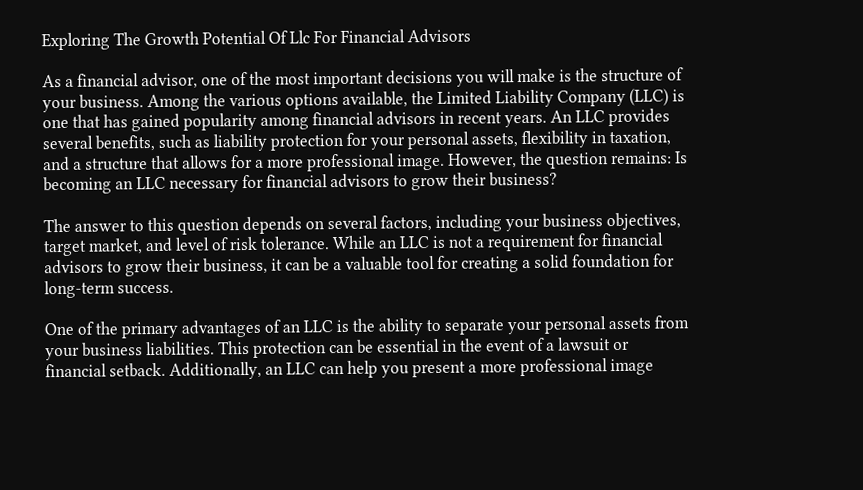Exploring The Growth Potential Of Llc For Financial Advisors

As a financial advisor, one of the most important decisions you will make is the structure of your business. Among the various options available, the Limited Liability Company (LLC) is one that has gained popularity among financial advisors in recent years. An LLC provides several benefits, such as liability protection for your personal assets, flexibility in taxation, and a structure that allows for a more professional image. However, the question remains: Is becoming an LLC necessary for financial advisors to grow their business?

The answer to this question depends on several factors, including your business objectives, target market, and level of risk tolerance. While an LLC is not a requirement for financial advisors to grow their business, it can be a valuable tool for creating a solid foundation for long-term success.

One of the primary advantages of an LLC is the ability to separate your personal assets from your business liabilities. This protection can be essential in the event of a lawsuit or financial setback. Additionally, an LLC can help you present a more professional image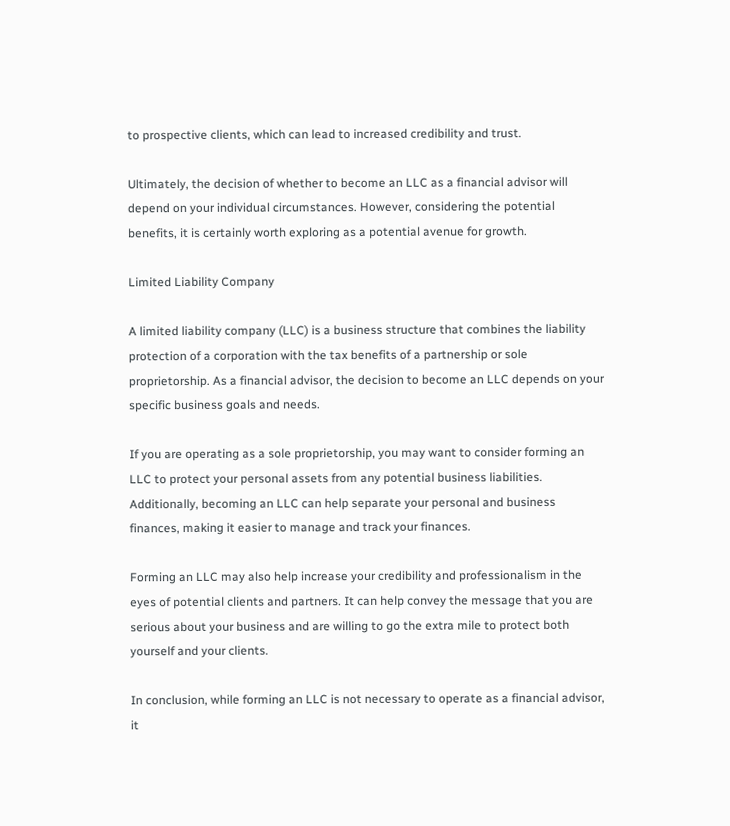to prospective clients, which can lead to increased credibility and trust.

Ultimately, the decision of whether to become an LLC as a financial advisor will depend on your individual circumstances. However, considering the potential benefits, it is certainly worth exploring as a potential avenue for growth.

Limited Liability Company

A limited liability company (LLC) is a business structure that combines the liability protection of a corporation with the tax benefits of a partnership or sole proprietorship. As a financial advisor, the decision to become an LLC depends on your specific business goals and needs.

If you are operating as a sole proprietorship, you may want to consider forming an LLC to protect your personal assets from any potential business liabilities. Additionally, becoming an LLC can help separate your personal and business finances, making it easier to manage and track your finances.

Forming an LLC may also help increase your credibility and professionalism in the eyes of potential clients and partners. It can help convey the message that you are serious about your business and are willing to go the extra mile to protect both yourself and your clients.

In conclusion, while forming an LLC is not necessary to operate as a financial advisor, it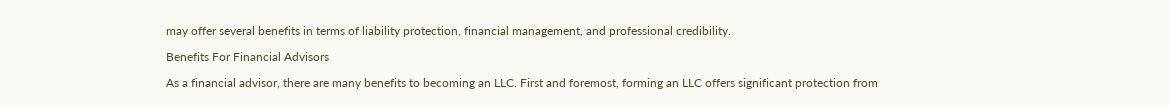may offer several benefits in terms of liability protection, financial management, and professional credibility.

Benefits For Financial Advisors

As a financial advisor, there are many benefits to becoming an LLC. First and foremost, forming an LLC offers significant protection from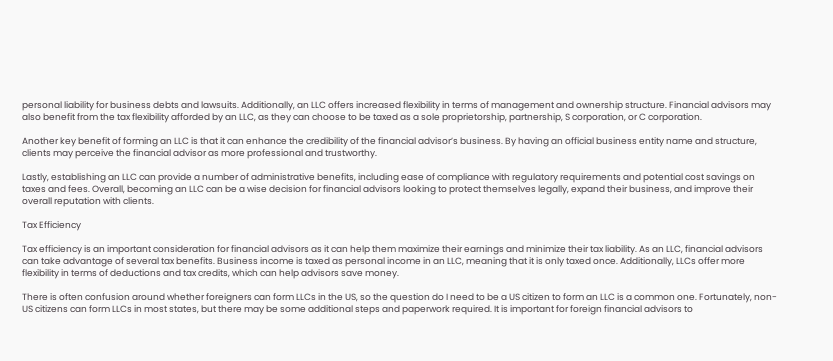personal liability for business debts and lawsuits. Additionally, an LLC offers increased flexibility in terms of management and ownership structure. Financial advisors may also benefit from the tax flexibility afforded by an LLC, as they can choose to be taxed as a sole proprietorship, partnership, S corporation, or C corporation.

Another key benefit of forming an LLC is that it can enhance the credibility of the financial advisor’s business. By having an official business entity name and structure, clients may perceive the financial advisor as more professional and trustworthy.

Lastly, establishing an LLC can provide a number of administrative benefits, including ease of compliance with regulatory requirements and potential cost savings on taxes and fees. Overall, becoming an LLC can be a wise decision for financial advisors looking to protect themselves legally, expand their business, and improve their overall reputation with clients.

Tax Efficiency

Tax efficiency is an important consideration for financial advisors as it can help them maximize their earnings and minimize their tax liability. As an LLC, financial advisors can take advantage of several tax benefits. Business income is taxed as personal income in an LLC, meaning that it is only taxed once. Additionally, LLCs offer more flexibility in terms of deductions and tax credits, which can help advisors save money.

There is often confusion around whether foreigners can form LLCs in the US, so the question do I need to be a US citizen to form an LLC is a common one. Fortunately, non-US citizens can form LLCs in most states, but there may be some additional steps and paperwork required. It is important for foreign financial advisors to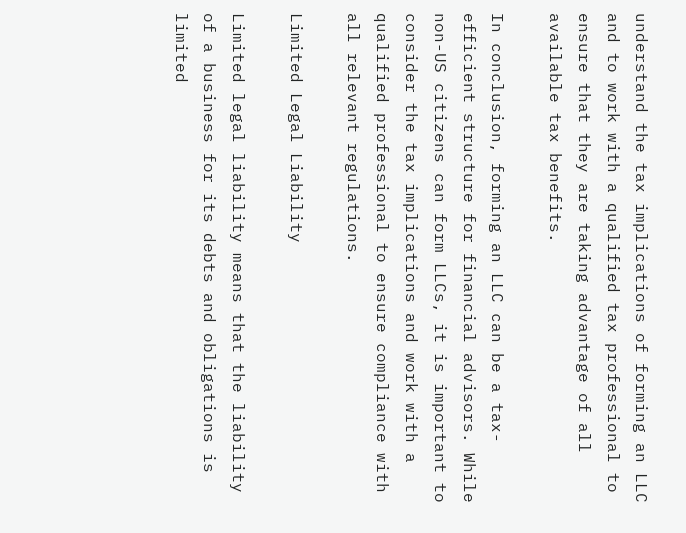understand the tax implications of forming an LLC and to work with a qualified tax professional to ensure that they are taking advantage of all available tax benefits.

In conclusion, forming an LLC can be a tax-efficient structure for financial advisors. While non-US citizens can form LLCs, it is important to consider the tax implications and work with a qualified professional to ensure compliance with all relevant regulations.

Limited Legal Liability

Limited legal liability means that the liability of a business for its debts and obligations is limited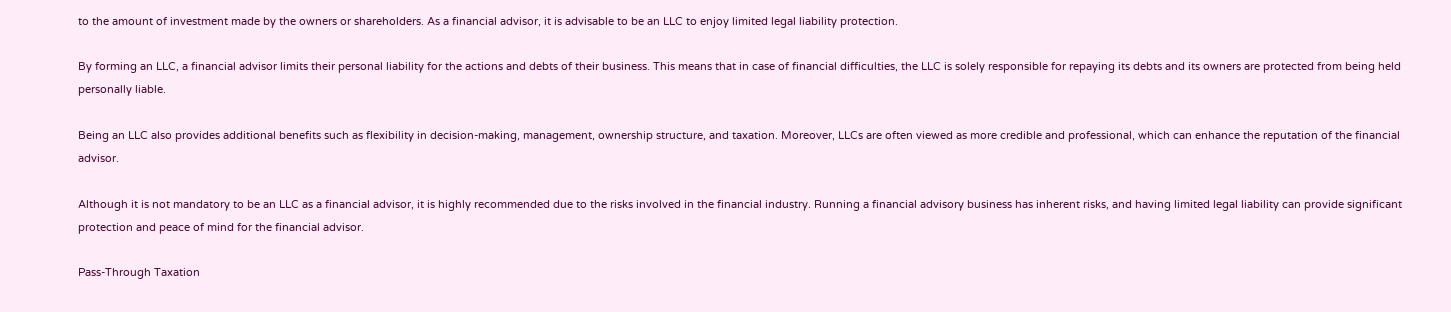to the amount of investment made by the owners or shareholders. As a financial advisor, it is advisable to be an LLC to enjoy limited legal liability protection.

By forming an LLC, a financial advisor limits their personal liability for the actions and debts of their business. This means that in case of financial difficulties, the LLC is solely responsible for repaying its debts and its owners are protected from being held personally liable.

Being an LLC also provides additional benefits such as flexibility in decision-making, management, ownership structure, and taxation. Moreover, LLCs are often viewed as more credible and professional, which can enhance the reputation of the financial advisor.

Although it is not mandatory to be an LLC as a financial advisor, it is highly recommended due to the risks involved in the financial industry. Running a financial advisory business has inherent risks, and having limited legal liability can provide significant protection and peace of mind for the financial advisor.

Pass-Through Taxation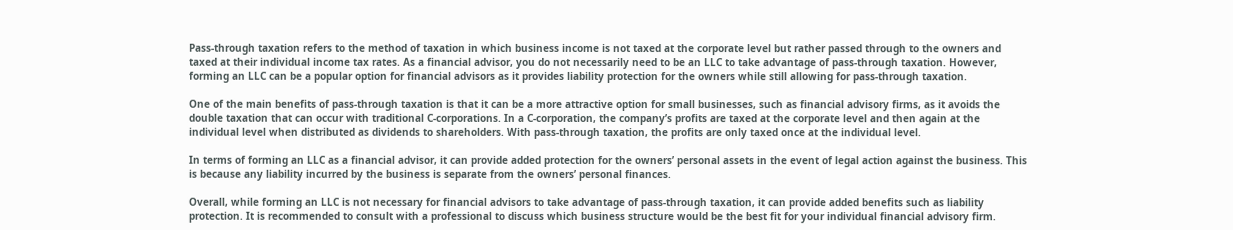Pass-through taxation refers to the method of taxation in which business income is not taxed at the corporate level but rather passed through to the owners and taxed at their individual income tax rates. As a financial advisor, you do not necessarily need to be an LLC to take advantage of pass-through taxation. However, forming an LLC can be a popular option for financial advisors as it provides liability protection for the owners while still allowing for pass-through taxation.

One of the main benefits of pass-through taxation is that it can be a more attractive option for small businesses, such as financial advisory firms, as it avoids the double taxation that can occur with traditional C-corporations. In a C-corporation, the company’s profits are taxed at the corporate level and then again at the individual level when distributed as dividends to shareholders. With pass-through taxation, the profits are only taxed once at the individual level.

In terms of forming an LLC as a financial advisor, it can provide added protection for the owners’ personal assets in the event of legal action against the business. This is because any liability incurred by the business is separate from the owners’ personal finances.

Overall, while forming an LLC is not necessary for financial advisors to take advantage of pass-through taxation, it can provide added benefits such as liability protection. It is recommended to consult with a professional to discuss which business structure would be the best fit for your individual financial advisory firm.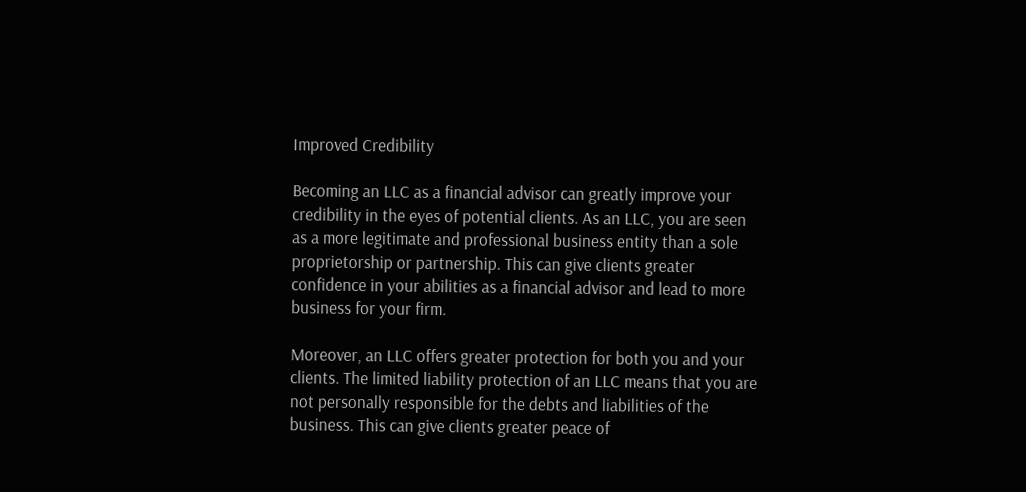Improved Credibility

Becoming an LLC as a financial advisor can greatly improve your credibility in the eyes of potential clients. As an LLC, you are seen as a more legitimate and professional business entity than a sole proprietorship or partnership. This can give clients greater confidence in your abilities as a financial advisor and lead to more business for your firm.

Moreover, an LLC offers greater protection for both you and your clients. The limited liability protection of an LLC means that you are not personally responsible for the debts and liabilities of the business. This can give clients greater peace of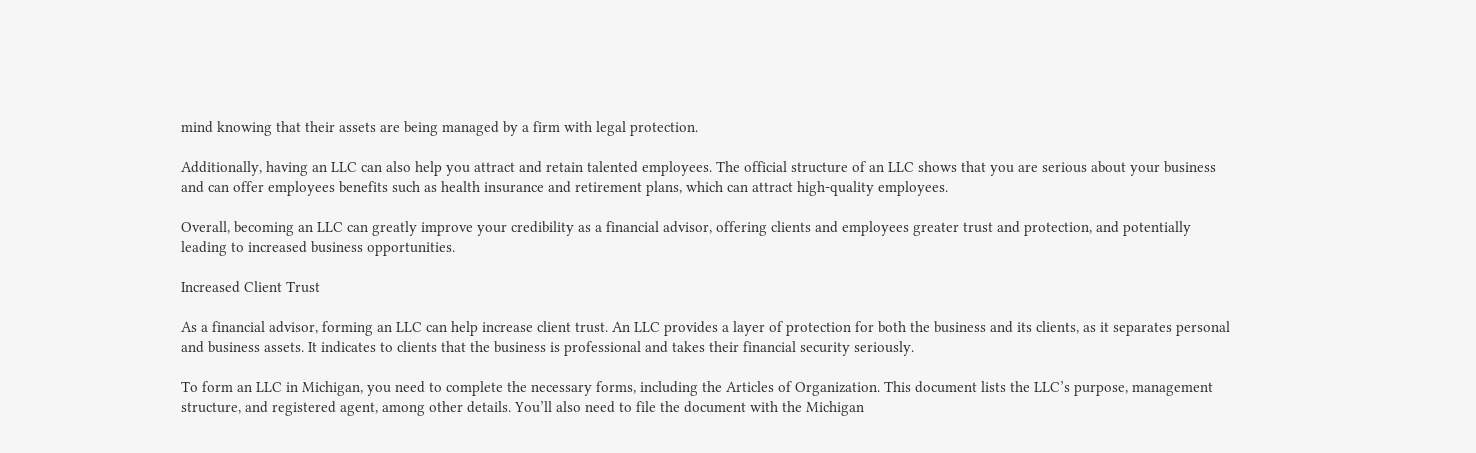mind knowing that their assets are being managed by a firm with legal protection.

Additionally, having an LLC can also help you attract and retain talented employees. The official structure of an LLC shows that you are serious about your business and can offer employees benefits such as health insurance and retirement plans, which can attract high-quality employees.

Overall, becoming an LLC can greatly improve your credibility as a financial advisor, offering clients and employees greater trust and protection, and potentially leading to increased business opportunities.

Increased Client Trust

As a financial advisor, forming an LLC can help increase client trust. An LLC provides a layer of protection for both the business and its clients, as it separates personal and business assets. It indicates to clients that the business is professional and takes their financial security seriously.

To form an LLC in Michigan, you need to complete the necessary forms, including the Articles of Organization. This document lists the LLC’s purpose, management structure, and registered agent, among other details. You’ll also need to file the document with the Michigan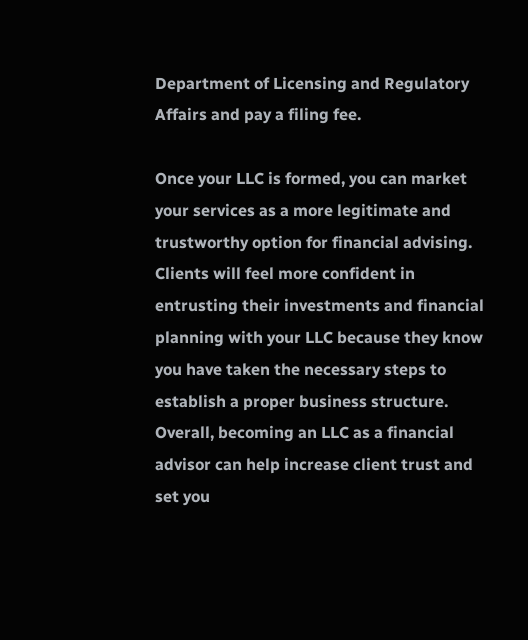Department of Licensing and Regulatory Affairs and pay a filing fee.

Once your LLC is formed, you can market your services as a more legitimate and trustworthy option for financial advising. Clients will feel more confident in entrusting their investments and financial planning with your LLC because they know you have taken the necessary steps to establish a proper business structure. Overall, becoming an LLC as a financial advisor can help increase client trust and set you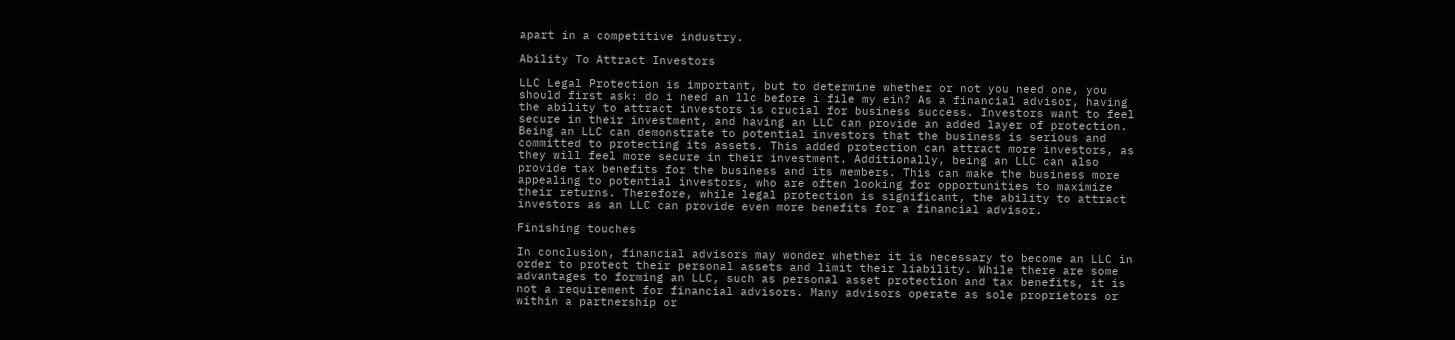apart in a competitive industry.

Ability To Attract Investors

LLC Legal Protection is important, but to determine whether or not you need one, you should first ask: do i need an llc before i file my ein? As a financial advisor, having the ability to attract investors is crucial for business success. Investors want to feel secure in their investment, and having an LLC can provide an added layer of protection. Being an LLC can demonstrate to potential investors that the business is serious and committed to protecting its assets. This added protection can attract more investors, as they will feel more secure in their investment. Additionally, being an LLC can also provide tax benefits for the business and its members. This can make the business more appealing to potential investors, who are often looking for opportunities to maximize their returns. Therefore, while legal protection is significant, the ability to attract investors as an LLC can provide even more benefits for a financial advisor.

Finishing touches

In conclusion, financial advisors may wonder whether it is necessary to become an LLC in order to protect their personal assets and limit their liability. While there are some advantages to forming an LLC, such as personal asset protection and tax benefits, it is not a requirement for financial advisors. Many advisors operate as sole proprietors or within a partnership or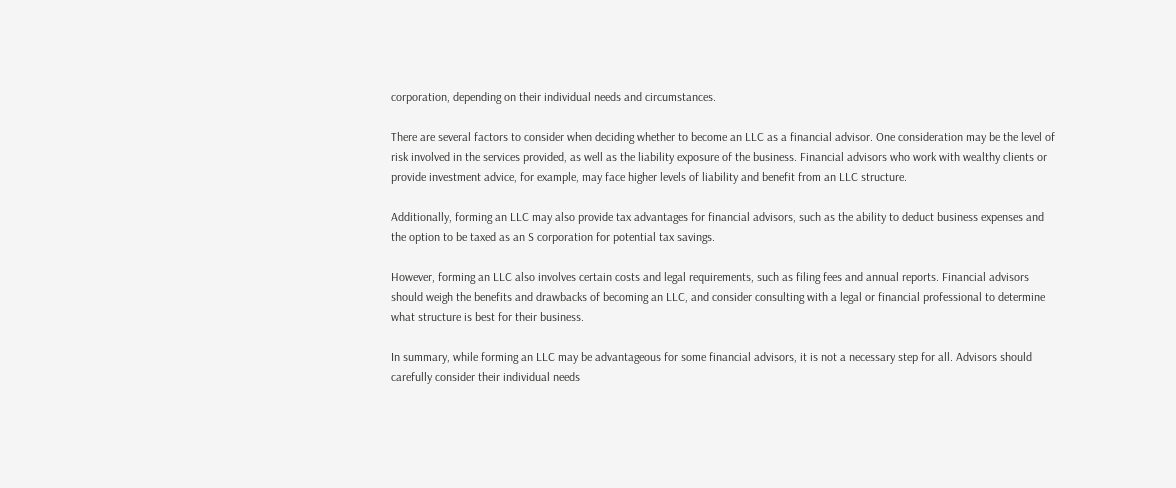corporation, depending on their individual needs and circumstances.

There are several factors to consider when deciding whether to become an LLC as a financial advisor. One consideration may be the level of risk involved in the services provided, as well as the liability exposure of the business. Financial advisors who work with wealthy clients or provide investment advice, for example, may face higher levels of liability and benefit from an LLC structure.

Additionally, forming an LLC may also provide tax advantages for financial advisors, such as the ability to deduct business expenses and the option to be taxed as an S corporation for potential tax savings.

However, forming an LLC also involves certain costs and legal requirements, such as filing fees and annual reports. Financial advisors should weigh the benefits and drawbacks of becoming an LLC, and consider consulting with a legal or financial professional to determine what structure is best for their business.

In summary, while forming an LLC may be advantageous for some financial advisors, it is not a necessary step for all. Advisors should carefully consider their individual needs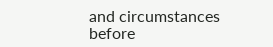and circumstances before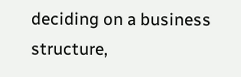deciding on a business structure,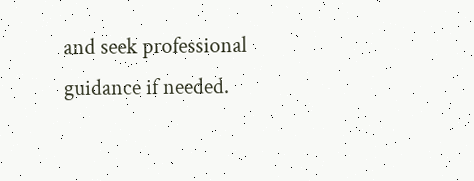and seek professional guidance if needed.